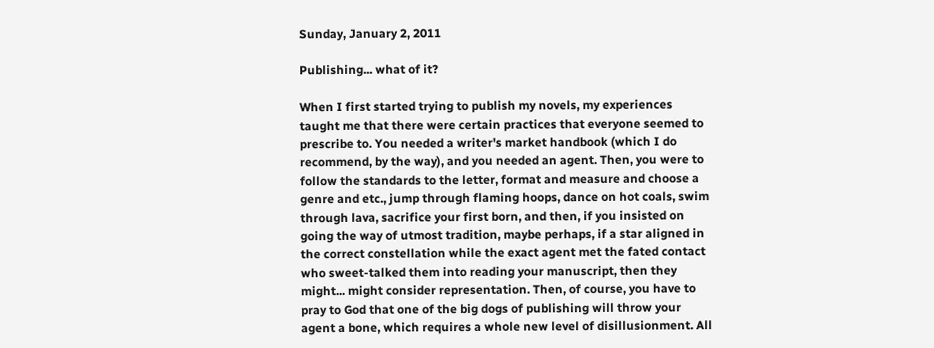Sunday, January 2, 2011

Publishing... what of it?

When I first started trying to publish my novels, my experiences taught me that there were certain practices that everyone seemed to prescribe to. You needed a writer's market handbook (which I do recommend, by the way), and you needed an agent. Then, you were to follow the standards to the letter, format and measure and choose a genre and etc., jump through flaming hoops, dance on hot coals, swim through lava, sacrifice your first born, and then, if you insisted on going the way of utmost tradition, maybe perhaps, if a star aligned in the correct constellation while the exact agent met the fated contact who sweet-talked them into reading your manuscript, then they might... might consider representation. Then, of course, you have to pray to God that one of the big dogs of publishing will throw your agent a bone, which requires a whole new level of disillusionment. All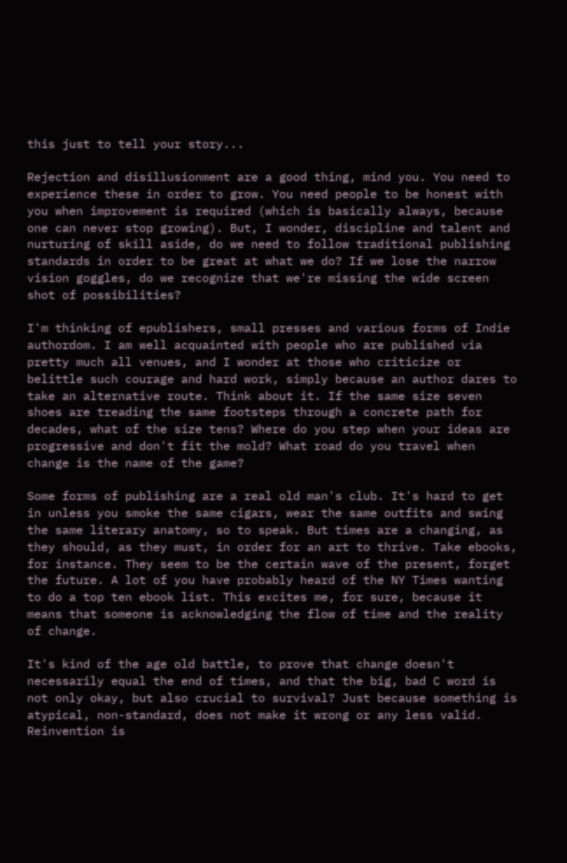this just to tell your story...

Rejection and disillusionment are a good thing, mind you. You need to experience these in order to grow. You need people to be honest with you when improvement is required (which is basically always, because one can never stop growing). But, I wonder, discipline and talent and nurturing of skill aside, do we need to follow traditional publishing standards in order to be great at what we do? If we lose the narrow vision goggles, do we recognize that we're missing the wide screen shot of possibilities?

I'm thinking of epublishers, small presses and various forms of Indie authordom. I am well acquainted with people who are published via pretty much all venues, and I wonder at those who criticize or belittle such courage and hard work, simply because an author dares to take an alternative route. Think about it. If the same size seven shoes are treading the same footsteps through a concrete path for decades, what of the size tens? Where do you step when your ideas are progressive and don't fit the mold? What road do you travel when change is the name of the game?

Some forms of publishing are a real old man's club. It's hard to get in unless you smoke the same cigars, wear the same outfits and swing the same literary anatomy, so to speak. But times are a changing, as they should, as they must, in order for an art to thrive. Take ebooks, for instance. They seem to be the certain wave of the present, forget the future. A lot of you have probably heard of the NY Times wanting to do a top ten ebook list. This excites me, for sure, because it means that someone is acknowledging the flow of time and the reality of change.

It's kind of the age old battle, to prove that change doesn't necessarily equal the end of times, and that the big, bad C word is not only okay, but also crucial to survival? Just because something is atypical, non-standard, does not make it wrong or any less valid. Reinvention is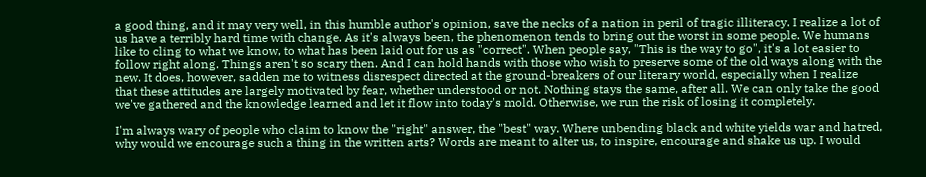a good thing, and it may very well, in this humble author's opinion, save the necks of a nation in peril of tragic illiteracy. I realize a lot of us have a terribly hard time with change. As it's always been, the phenomenon tends to bring out the worst in some people. We humans like to cling to what we know, to what has been laid out for us as "correct". When people say, "This is the way to go", it's a lot easier to follow right along. Things aren't so scary then. And I can hold hands with those who wish to preserve some of the old ways along with the new. It does, however, sadden me to witness disrespect directed at the ground-breakers of our literary world, especially when I realize that these attitudes are largely motivated by fear, whether understood or not. Nothing stays the same, after all. We can only take the good we've gathered and the knowledge learned and let it flow into today's mold. Otherwise, we run the risk of losing it completely.

I'm always wary of people who claim to know the "right" answer, the "best" way. Where unbending black and white yields war and hatred, why would we encourage such a thing in the written arts? Words are meant to alter us, to inspire, encourage and shake us up. I would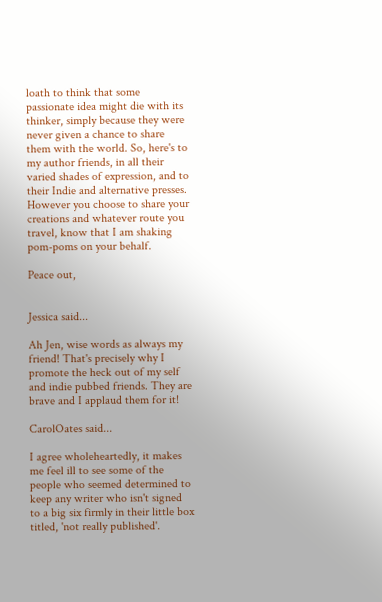loath to think that some passionate idea might die with its thinker, simply because they were never given a chance to share them with the world. So, here's to my author friends, in all their varied shades of expression, and to their Indie and alternative presses. However you choose to share your creations and whatever route you travel, know that I am shaking pom-poms on your behalf.

Peace out,


Jessica said...

Ah Jen, wise words as always my friend! That's precisely why I promote the heck out of my self and indie pubbed friends. They are brave and I applaud them for it!

CarolOates said...

I agree wholeheartedly, it makes me feel ill to see some of the people who seemed determined to keep any writer who isn't signed to a big six firmly in their little box titled, 'not really published'.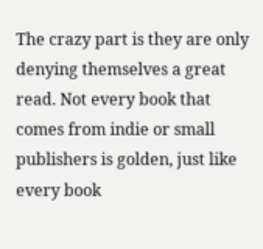The crazy part is they are only denying themselves a great read. Not every book that comes from indie or small publishers is golden, just like every book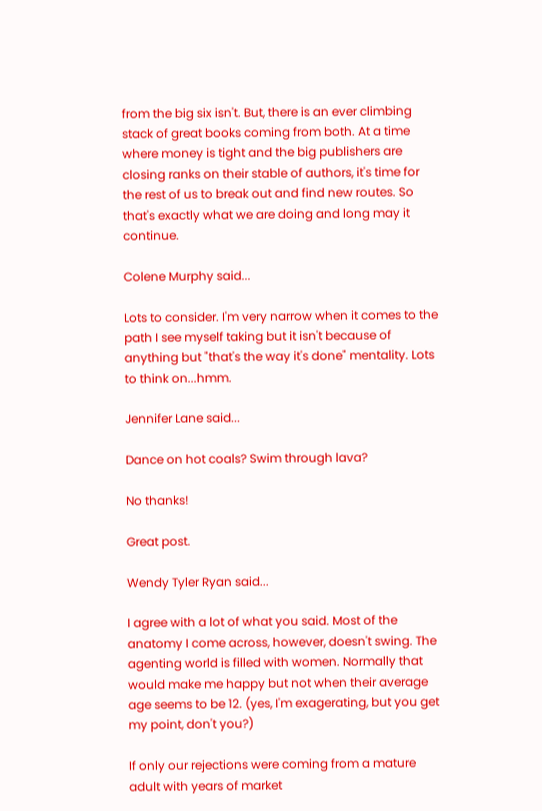from the big six isn't. But, there is an ever climbing stack of great books coming from both. At a time where money is tight and the big publishers are closing ranks on their stable of authors, it's time for the rest of us to break out and find new routes. So that's exactly what we are doing and long may it continue.

Colene Murphy said...

Lots to consider. I'm very narrow when it comes to the path I see myself taking but it isn't because of anything but "that's the way it's done" mentality. Lots to think on...hmm.

Jennifer Lane said...

Dance on hot coals? Swim through lava?

No thanks!

Great post.

Wendy Tyler Ryan said...

I agree with a lot of what you said. Most of the anatomy I come across, however, doesn't swing. The agenting world is filled with women. Normally that would make me happy but not when their average age seems to be 12. (yes, I'm exagerating, but you get my point, don't you?)

If only our rejections were coming from a mature adult with years of market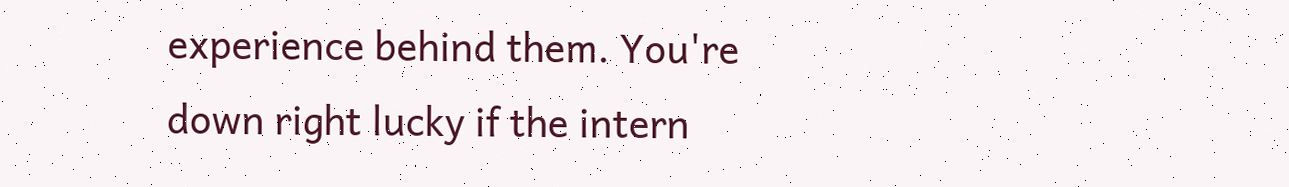experience behind them. You're down right lucky if the intern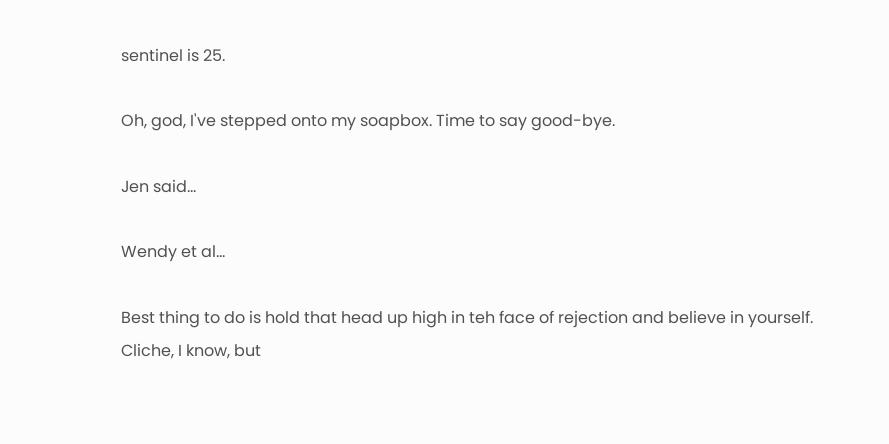sentinel is 25.

Oh, god, I've stepped onto my soapbox. Time to say good-bye.

Jen said...

Wendy et al...

Best thing to do is hold that head up high in teh face of rejection and believe in yourself. Cliche, I know, but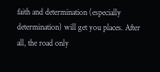faith and determination (especially determination) will get you places. After all, the road only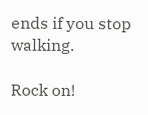ends if you stop walking.

Rock on!